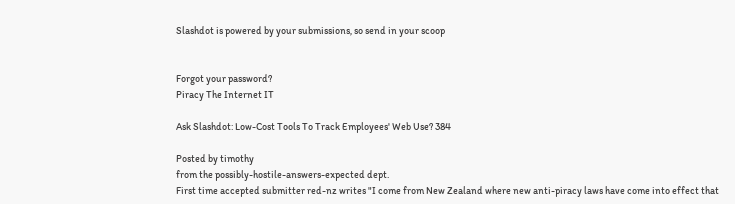Slashdot is powered by your submissions, so send in your scoop


Forgot your password?
Piracy The Internet IT

Ask Slashdot: Low-Cost Tools To Track Employees' Web Use? 384

Posted by timothy
from the possibly-hostile-answers-expected dept.
First time accepted submitter red-nz writes "I come from New Zealand where new anti-piracy laws have come into effect that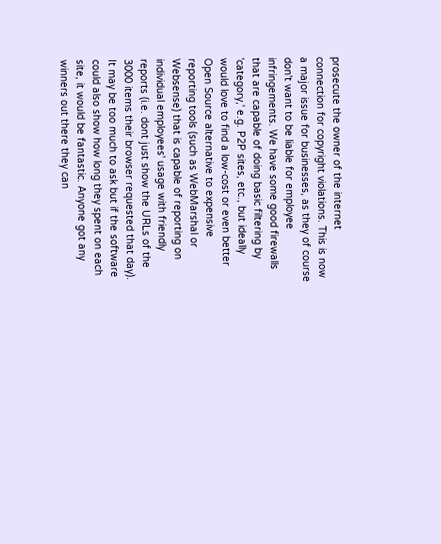prosecute the owner of the internet connection for copyright violations. This is now a major issue for businesses, as they of course don't want to be liable for employee infringements. We have some good firewalls that are capable of doing basic filtering by 'category,' e.g. P2P sites, etc., but ideally would love to find a low-cost or even better Open Source alternative to expensive reporting tools (such as WebMarshal or Websense) that is capable of reporting on individual employees' usage with friendly reports (i.e. dont just show the URLs of the 3000 items their browser requested that day). It may be too much to ask but if the software could also show how long they spent on each site, it would be fantastic. Anyone got any winners out there they can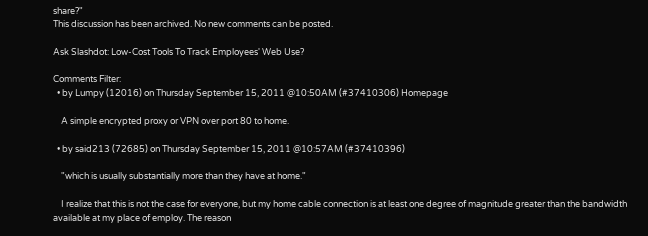share?"
This discussion has been archived. No new comments can be posted.

Ask Slashdot: Low-Cost Tools To Track Employees' Web Use?

Comments Filter:
  • by Lumpy (12016) on Thursday September 15, 2011 @10:50AM (#37410306) Homepage

    A simple encrypted proxy or VPN over port 80 to home.

  • by said213 (72685) on Thursday September 15, 2011 @10:57AM (#37410396)

    "which is usually substantially more than they have at home."

    I realize that this is not the case for everyone, but my home cable connection is at least one degree of magnitude greater than the bandwidth available at my place of employ. The reason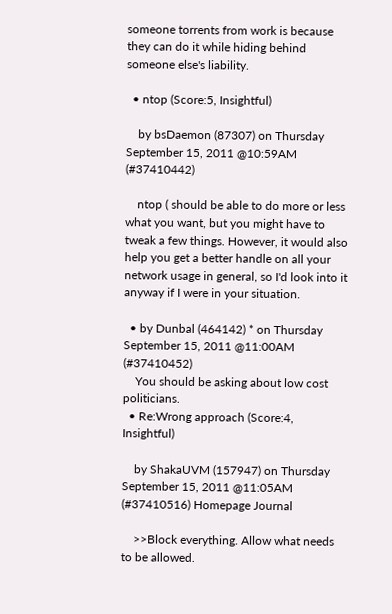someone torrents from work is because they can do it while hiding behind someone else's liability.

  • ntop (Score:5, Insightful)

    by bsDaemon (87307) on Thursday September 15, 2011 @10:59AM (#37410442)

    ntop ( should be able to do more or less what you want, but you might have to tweak a few things. However, it would also help you get a better handle on all your network usage in general, so I'd look into it anyway if I were in your situation.

  • by Dunbal (464142) * on Thursday September 15, 2011 @11:00AM (#37410452)
    You should be asking about low cost politicians.
  • Re:Wrong approach (Score:4, Insightful)

    by ShakaUVM (157947) on Thursday September 15, 2011 @11:05AM (#37410516) Homepage Journal

    >>Block everything. Allow what needs to be allowed.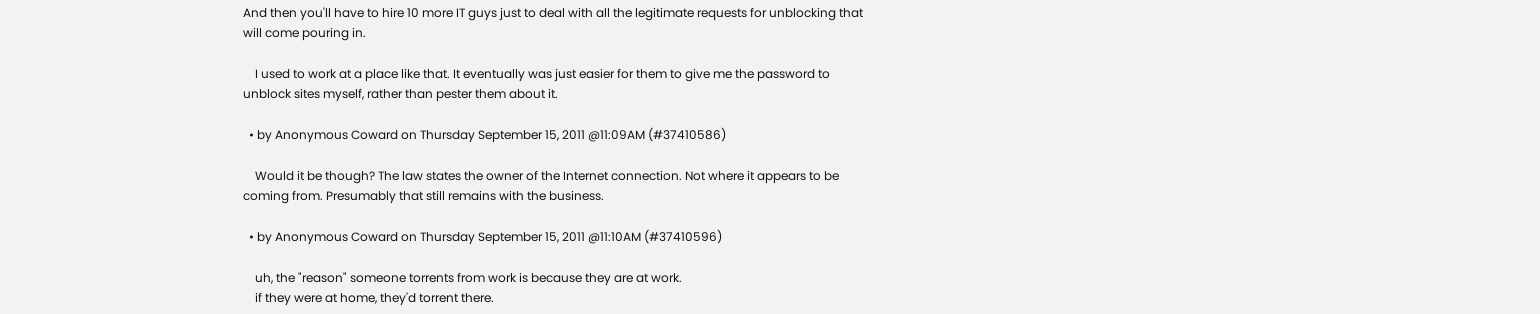And then you'll have to hire 10 more IT guys just to deal with all the legitimate requests for unblocking that will come pouring in.

    I used to work at a place like that. It eventually was just easier for them to give me the password to unblock sites myself, rather than pester them about it.

  • by Anonymous Coward on Thursday September 15, 2011 @11:09AM (#37410586)

    Would it be though? The law states the owner of the Internet connection. Not where it appears to be coming from. Presumably that still remains with the business.

  • by Anonymous Coward on Thursday September 15, 2011 @11:10AM (#37410596)

    uh, the "reason" someone torrents from work is because they are at work.
    if they were at home, they'd torrent there.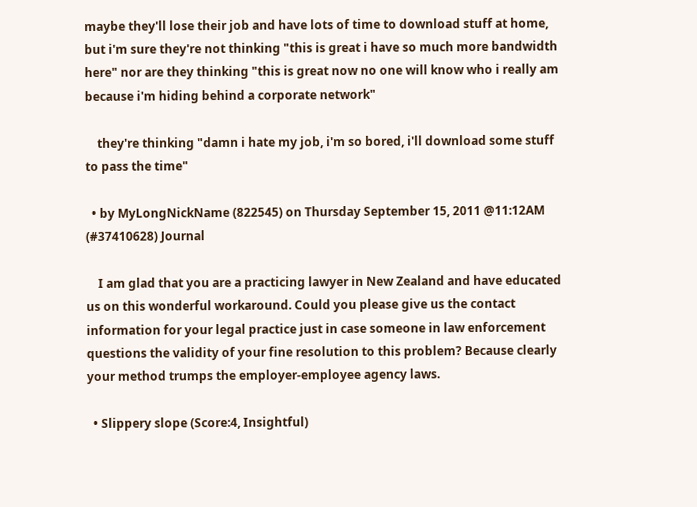maybe they'll lose their job and have lots of time to download stuff at home, but i'm sure they're not thinking "this is great i have so much more bandwidth here" nor are they thinking "this is great now no one will know who i really am because i'm hiding behind a corporate network"

    they're thinking "damn i hate my job, i'm so bored, i'll download some stuff to pass the time"

  • by MyLongNickName (822545) on Thursday September 15, 2011 @11:12AM (#37410628) Journal

    I am glad that you are a practicing lawyer in New Zealand and have educated us on this wonderful workaround. Could you please give us the contact information for your legal practice just in case someone in law enforcement questions the validity of your fine resolution to this problem? Because clearly your method trumps the employer-employee agency laws.

  • Slippery slope (Score:4, Insightful)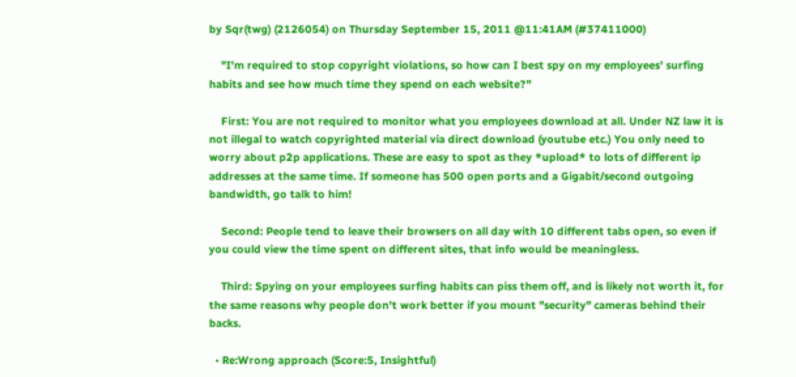by Sqr(twg) (2126054) on Thursday September 15, 2011 @11:41AM (#37411000)

    "I'm required to stop copyright violations, so how can I best spy on my employees' surfing habits and see how much time they spend on each website?"

    First: You are not required to monitor what you employees download at all. Under NZ law it is not illegal to watch copyrighted material via direct download (youtube etc.) You only need to worry about p2p applications. These are easy to spot as they *upload* to lots of different ip addresses at the same time. If someone has 500 open ports and a Gigabit/second outgoing bandwidth, go talk to him!

    Second: People tend to leave their browsers on all day with 10 different tabs open, so even if you could view the time spent on different sites, that info would be meaningless.

    Third: Spying on your employees surfing habits can piss them off, and is likely not worth it, for the same reasons why people don't work better if you mount "security" cameras behind their backs.

  • Re:Wrong approach (Score:5, Insightful)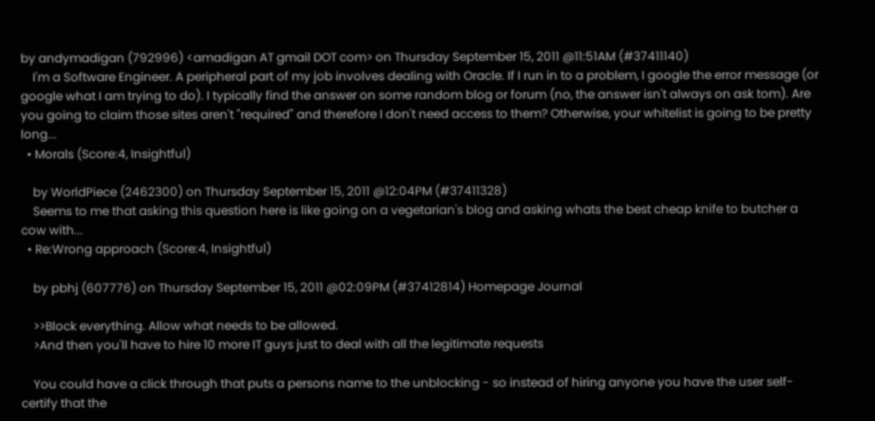by andymadigan (792996) <amadigan AT gmail DOT com> on Thursday September 15, 2011 @11:51AM (#37411140)
    I'm a Software Engineer. A peripheral part of my job involves dealing with Oracle. If I run in to a problem, I google the error message (or google what I am trying to do). I typically find the answer on some random blog or forum (no, the answer isn't always on ask tom). Are you going to claim those sites aren't "required" and therefore I don't need access to them? Otherwise, your whitelist is going to be pretty long...
  • Morals (Score:4, Insightful)

    by WorldPiece (2462300) on Thursday September 15, 2011 @12:04PM (#37411328)
    Seems to me that asking this question here is like going on a vegetarian's blog and asking whats the best cheap knife to butcher a cow with...
  • Re:Wrong approach (Score:4, Insightful)

    by pbhj (607776) on Thursday September 15, 2011 @02:09PM (#37412814) Homepage Journal

    >>Block everything. Allow what needs to be allowed.
    >And then you'll have to hire 10 more IT guys just to deal with all the legitimate requests

    You could have a click through that puts a persons name to the unblocking - so instead of hiring anyone you have the user self-certify that the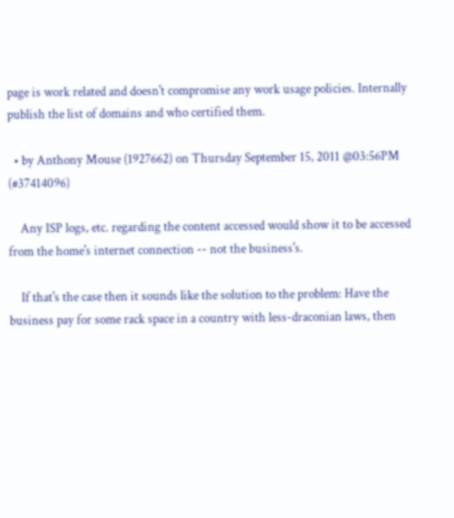page is work related and doesn't compromise any work usage policies. Internally publish the list of domains and who certified them.

  • by Anthony Mouse (1927662) on Thursday September 15, 2011 @03:56PM (#37414096)

    Any ISP logs, etc. regarding the content accessed would show it to be accessed from the home's internet connection -- not the business's.

    If that's the case then it sounds like the solution to the problem: Have the business pay for some rack space in a country with less-draconian laws, then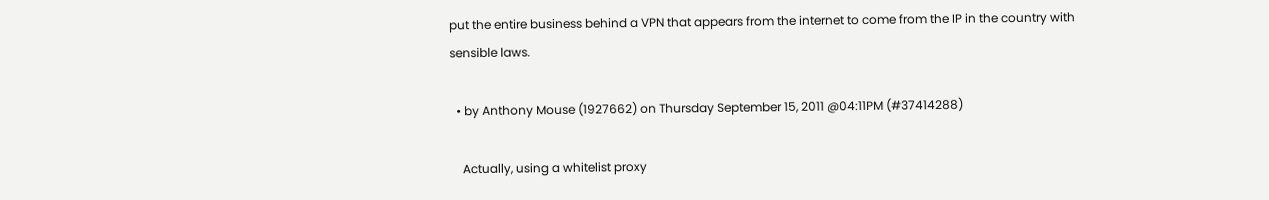put the entire business behind a VPN that appears from the internet to come from the IP in the country with sensible laws.

  • by Anthony Mouse (1927662) on Thursday September 15, 2011 @04:11PM (#37414288)

    Actually, using a whitelist proxy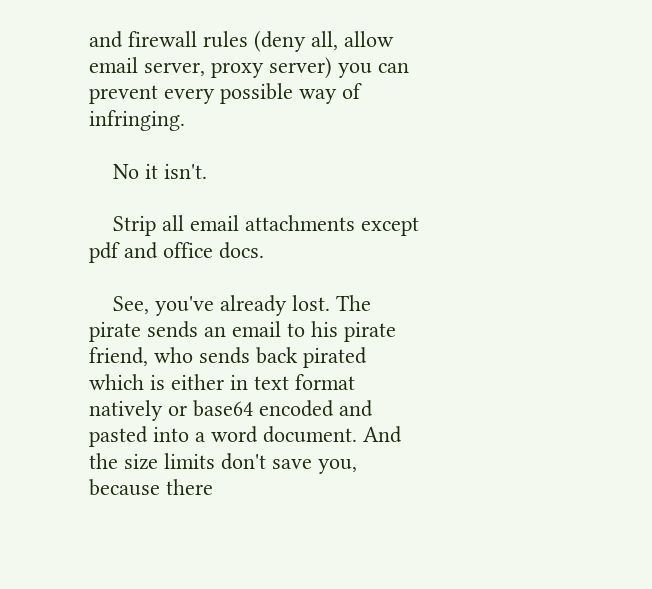and firewall rules (deny all, allow email server, proxy server) you can prevent every possible way of infringing.

    No it isn't.

    Strip all email attachments except pdf and office docs.

    See, you've already lost. The pirate sends an email to his pirate friend, who sends back pirated which is either in text format natively or base64 encoded and pasted into a word document. And the size limits don't save you, because there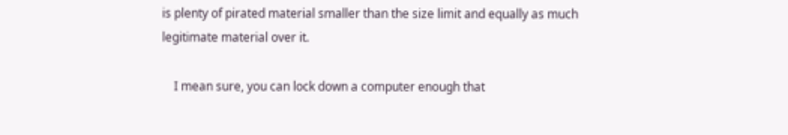is plenty of pirated material smaller than the size limit and equally as much legitimate material over it.

    I mean sure, you can lock down a computer enough that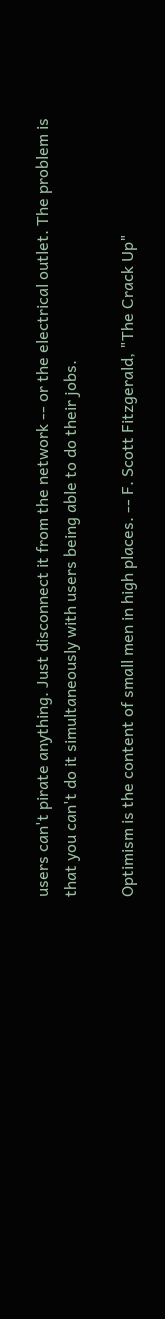users can't pirate anything. Just disconnect it from the network -- or the electrical outlet. The problem is that you can't do it simultaneously with users being able to do their jobs.

Optimism is the content of small men in high places. -- F. Scott Fitzgerald, "The Crack Up"